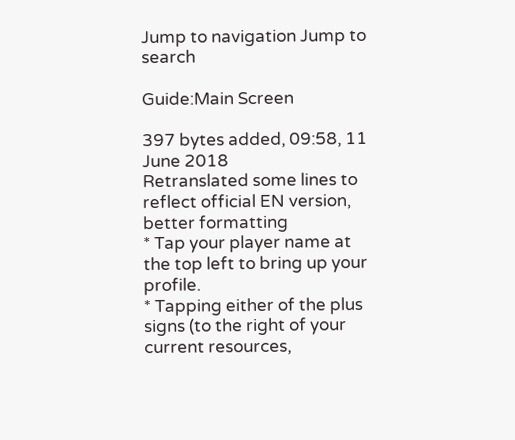Jump to navigation Jump to search

Guide:Main Screen

397 bytes added, 09:58, 11 June 2018
Retranslated some lines to reflect official EN version, better formatting
* Tap your player name at the top left to bring up your profile.
* Tapping either of the plus signs (to the right of your current resources,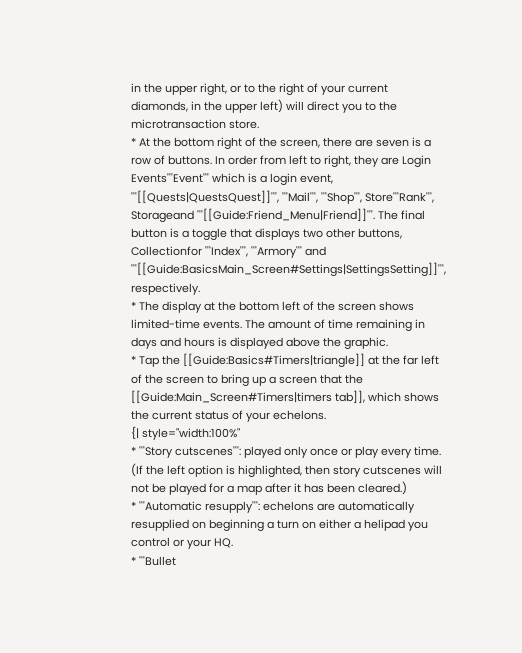in the upper right, or to the right of your current diamonds, in the upper left) will direct you to the microtransaction store.
* At the bottom right of the screen, there are seven is a row of buttons. In order from left to right, they are Login Events'''Event''' which is a login event, '''[[Quests|QuestsQuest]]''', '''Mail''', '''Shop''', Store'''Rank''', Storageand '''[[Guide:Friend_Menu|Friend]]'''. The final button is a toggle that displays two other buttons, Collectionfor '''Index''', '''Armory''' and '''[[Guide:BasicsMain_Screen#Settings|SettingsSetting]]''', respectively.
* The display at the bottom left of the screen shows limited-time events. The amount of time remaining in days and hours is displayed above the graphic.
* Tap the [[Guide:Basics#Timers|triangle]] at the far left of the screen to bring up a screen that the [[Guide:Main_Screen#Timers|timers tab]], which shows the current status of your echelons.
{| style="width:100%"
* '''Story cutscenes''': played only once or play every time. (If the left option is highlighted, then story cutscenes will not be played for a map after it has been cleared.)
* '''Automatic resupply''': echelons are automatically resupplied on beginning a turn on either a helipad you control or your HQ.
* '''Bullet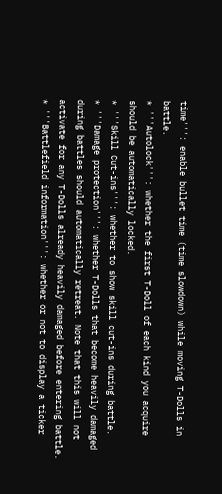time''': enable bullet time (time slowdown) while moving T-Dolls in battle.
* '''Autolock''': whether the first T-Doll of each kind you acquire should be automatically locked.
* '''Skill Cut-ins''': whether to show skill cut-ins during battle.
* '''Damage protection''': whether T-Dolls that become heavily damaged during battles should automatically retreat. Note that this will not activate for any T-Dolls already heavily damaged before entering battle.
* '''Battlefield information''': whether or not to display a ticker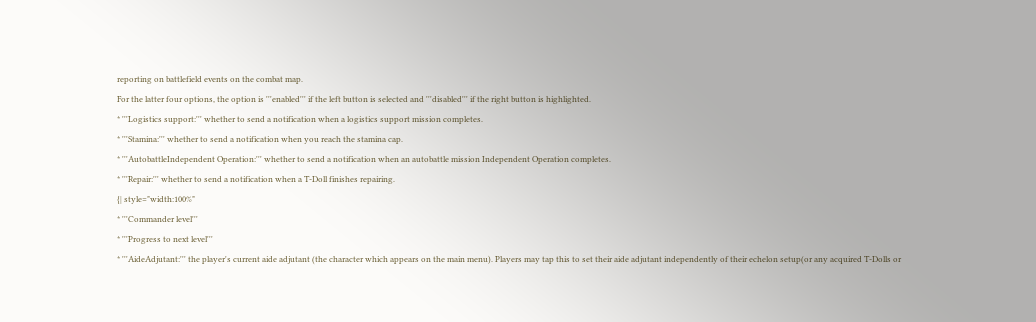reporting on battlefield events on the combat map.
For the latter four options, the option is '''enabled''' if the left button is selected and '''disabled''' if the right button is highlighted.
* '''Logistics support:''' whether to send a notification when a logistics support mission completes.
* '''Stamina:''' whether to send a notification when you reach the stamina cap.
* '''AutobattleIndependent Operation:''' whether to send a notification when an autobattle mission Independent Operation completes.
* '''Repair:''' whether to send a notification when a T-Doll finishes repairing.
{| style="width:100%"
* '''Commander level'''
* '''Progress to next level'''
* '''AideAdjutant:''' the player's current aide adjutant (the character which appears on the main menu). Players may tap this to set their aide adjutant independently of their echelon setup(or any acquired T-Dolls or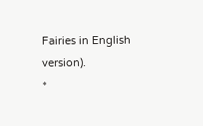Fairies in English version).
*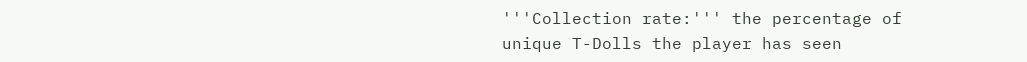'''Collection rate:''' the percentage of unique T-Dolls the player has seen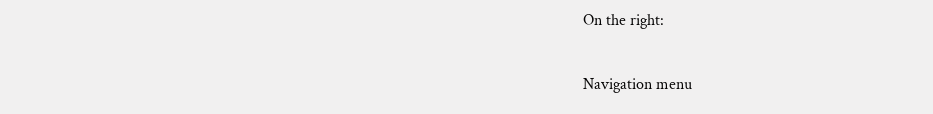On the right:

Navigation menu